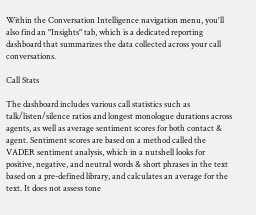Within the Conversation Intelligence navigation menu, you'll also find an "Insights" tab, which is a dedicated reporting dashboard that summarizes the data collected across your call conversations.

Call Stats

The dashboard includes various call statistics such as talk/listen/silence ratios and longest monologue durations across agents, as well as average sentiment scores for both contact & agent. Sentiment scores are based on a method called the VADER sentiment analysis, which in a nutshell looks for positive, negative, and neutral words & short phrases in the text based on a pre-defined library, and calculates an average for the text. It does not assess tone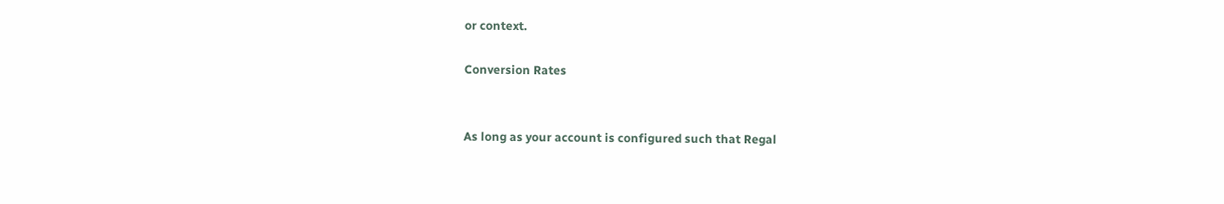or context.

Conversion Rates


As long as your account is configured such that Regal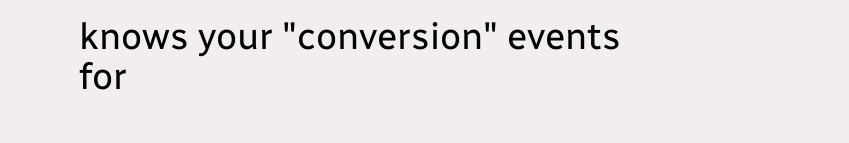knows your "conversion" events for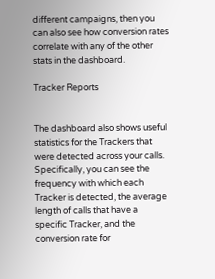different campaigns, then you can also see how conversion rates correlate with any of the other stats in the dashboard.

Tracker Reports


The dashboard also shows useful statistics for the Trackers that were detected across your calls. Specifically, you can see the frequency with which each Tracker is detected, the average length of calls that have a specific Tracker, and the conversion rate for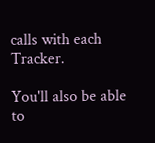calls with each Tracker.

You'll also be able to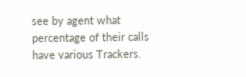see by agent what percentage of their calls have various Trackers.